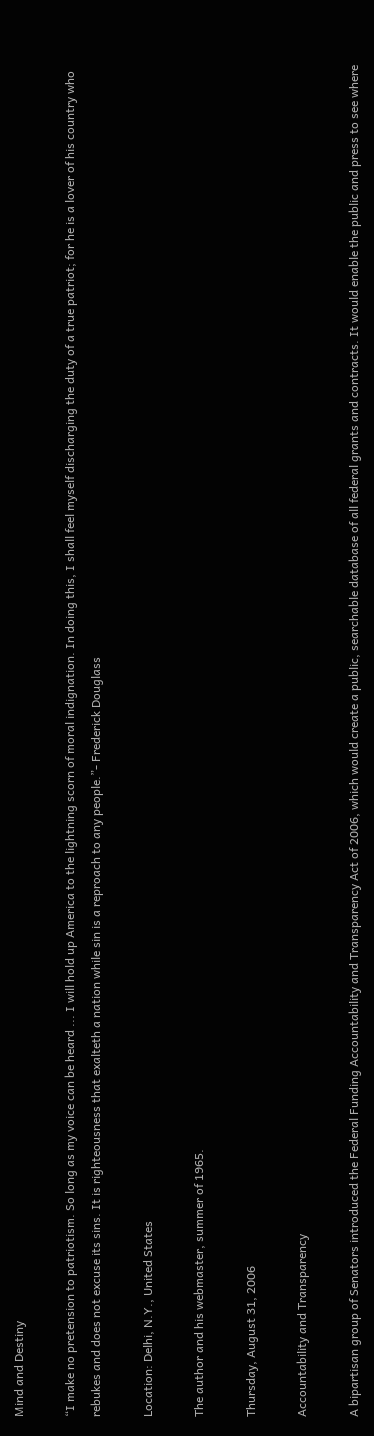Mind and Destiny

“I make no pretension to patriotism. So long as my voice can be heard ... I will hold up America to the lightning scorn of moral indignation. In doing this, I shall feel myself discharging the duty of a true patriot; for he is a lover of his country who rebukes and does not excuse its sins. It is righteousness that exalteth a nation while sin is a reproach to any people.”- Frederick Douglass

Location: Delhi, N.Y., United States

The author and his webmaster, summer of 1965.

Thursday, August 31, 2006

Accountability and Transparency

A bipartisan group of Senators introduced the Federal Funding Accountability and Transparency Act of 2006, which would create a public, searchable database of all federal grants and contracts. It would enable the public and press to see where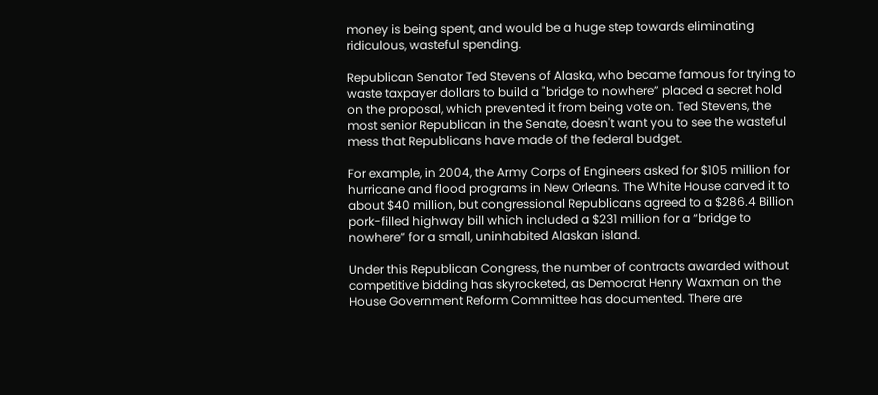money is being spent, and would be a huge step towards eliminating ridiculous, wasteful spending.

Republican Senator Ted Stevens of Alaska, who became famous for trying to waste taxpayer dollars to build a "bridge to nowhere” placed a secret hold on the proposal, which prevented it from being vote on. Ted Stevens, the most senior Republican in the Senate, doesn't want you to see the wasteful mess that Republicans have made of the federal budget.

For example, in 2004, the Army Corps of Engineers asked for $105 million for hurricane and flood programs in New Orleans. The White House carved it to about $40 million, but congressional Republicans agreed to a $286.4 Billion pork-filled highway bill which included a $231 million for a “bridge to nowhere” for a small, uninhabited Alaskan island.

Under this Republican Congress, the number of contracts awarded without competitive bidding has skyrocketed, as Democrat Henry Waxman on the House Government Reform Committee has documented. There are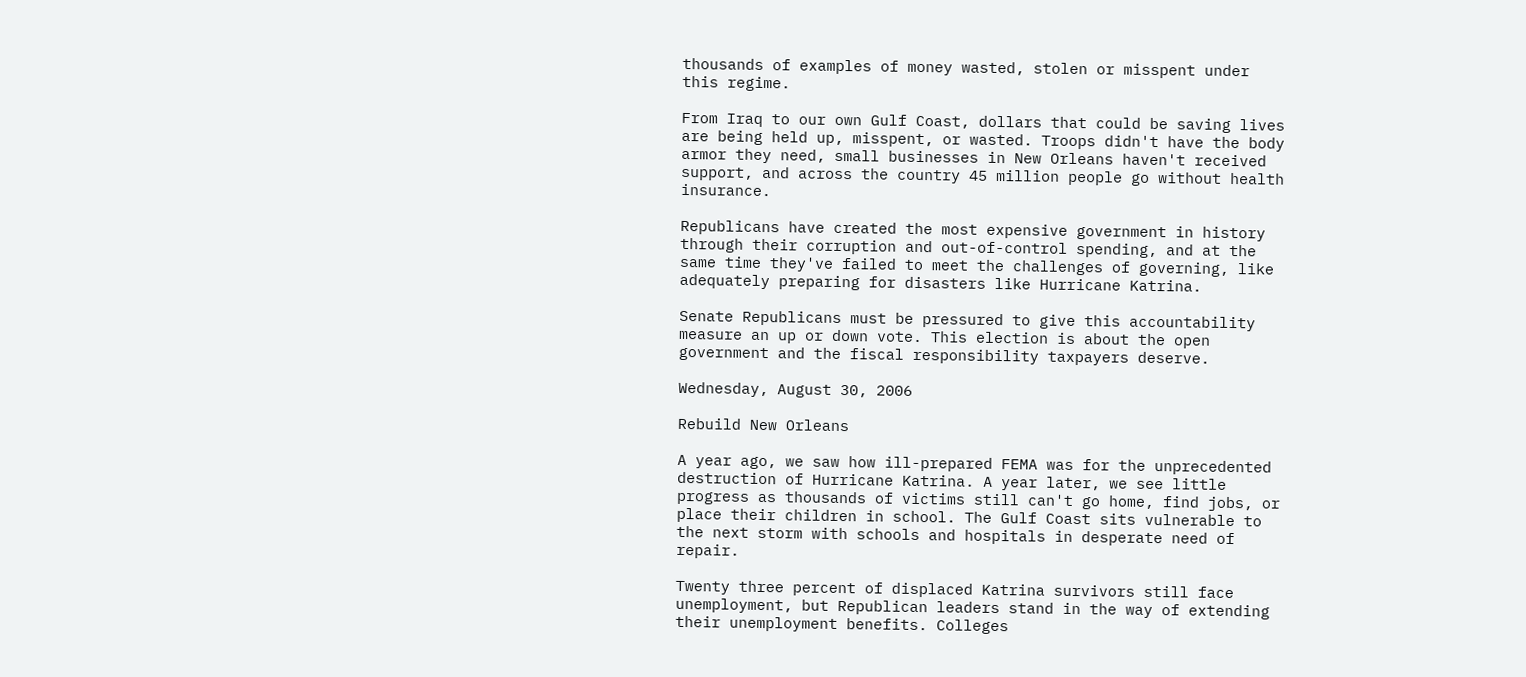thousands of examples of money wasted, stolen or misspent under this regime.

From Iraq to our own Gulf Coast, dollars that could be saving lives are being held up, misspent, or wasted. Troops didn't have the body armor they need, small businesses in New Orleans haven't received support, and across the country 45 million people go without health insurance.

Republicans have created the most expensive government in history through their corruption and out-of-control spending, and at the same time they've failed to meet the challenges of governing, like adequately preparing for disasters like Hurricane Katrina.

Senate Republicans must be pressured to give this accountability measure an up or down vote. This election is about the open government and the fiscal responsibility taxpayers deserve.

Wednesday, August 30, 2006

Rebuild New Orleans

A year ago, we saw how ill-prepared FEMA was for the unprecedented destruction of Hurricane Katrina. A year later, we see little progress as thousands of victims still can't go home, find jobs, or place their children in school. The Gulf Coast sits vulnerable to the next storm with schools and hospitals in desperate need of repair.

Twenty three percent of displaced Katrina survivors still face unemployment, but Republican leaders stand in the way of extending their unemployment benefits. Colleges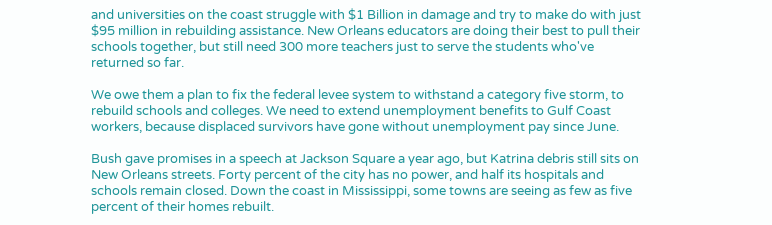and universities on the coast struggle with $1 Billion in damage and try to make do with just $95 million in rebuilding assistance. New Orleans educators are doing their best to pull their schools together, but still need 300 more teachers just to serve the students who've returned so far.

We owe them a plan to fix the federal levee system to withstand a category five storm, to rebuild schools and colleges. We need to extend unemployment benefits to Gulf Coast workers, because displaced survivors have gone without unemployment pay since June.

Bush gave promises in a speech at Jackson Square a year ago, but Katrina debris still sits on New Orleans streets. Forty percent of the city has no power, and half its hospitals and schools remain closed. Down the coast in Mississippi, some towns are seeing as few as five percent of their homes rebuilt.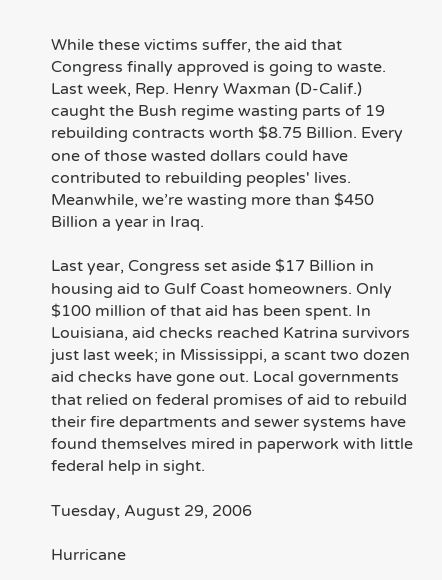While these victims suffer, the aid that Congress finally approved is going to waste. Last week, Rep. Henry Waxman (D-Calif.) caught the Bush regime wasting parts of 19 rebuilding contracts worth $8.75 Billion. Every one of those wasted dollars could have contributed to rebuilding peoples' lives. Meanwhile, we’re wasting more than $450 Billion a year in Iraq.

Last year, Congress set aside $17 Billion in housing aid to Gulf Coast homeowners. Only $100 million of that aid has been spent. In Louisiana, aid checks reached Katrina survivors just last week; in Mississippi, a scant two dozen aid checks have gone out. Local governments that relied on federal promises of aid to rebuild their fire departments and sewer systems have found themselves mired in paperwork with little federal help in sight.

Tuesday, August 29, 2006

Hurricane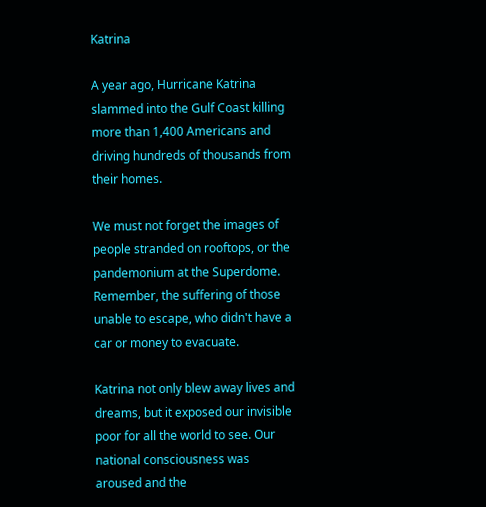Katrina

A year ago, Hurricane Katrina slammed into the Gulf Coast killing more than 1,400 Americans and driving hundreds of thousands from their homes.

We must not forget the images of people stranded on rooftops, or the pandemonium at the Superdome. Remember, the suffering of those unable to escape, who didn't have a car or money to evacuate.

Katrina not only blew away lives and dreams, but it exposed our invisible poor for all the world to see. Our national consciousness was aroused and the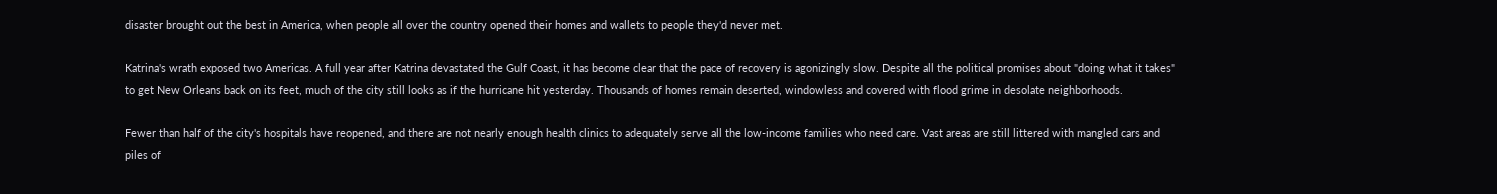disaster brought out the best in America, when people all over the country opened their homes and wallets to people they'd never met.

Katrina's wrath exposed two Americas. A full year after Katrina devastated the Gulf Coast, it has become clear that the pace of recovery is agonizingly slow. Despite all the political promises about "doing what it takes" to get New Orleans back on its feet, much of the city still looks as if the hurricane hit yesterday. Thousands of homes remain deserted, windowless and covered with flood grime in desolate neighborhoods.

Fewer than half of the city's hospitals have reopened, and there are not nearly enough health clinics to adequately serve all the low-income families who need care. Vast areas are still littered with mangled cars and piles of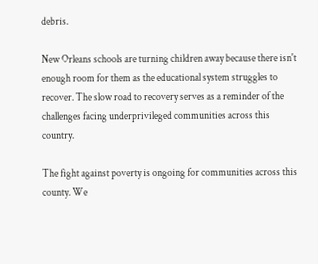debris.

New Orleans schools are turning children away because there isn't enough room for them as the educational system struggles to recover. The slow road to recovery serves as a reminder of the challenges facing underprivileged communities across this country.

The fight against poverty is ongoing for communities across this county. We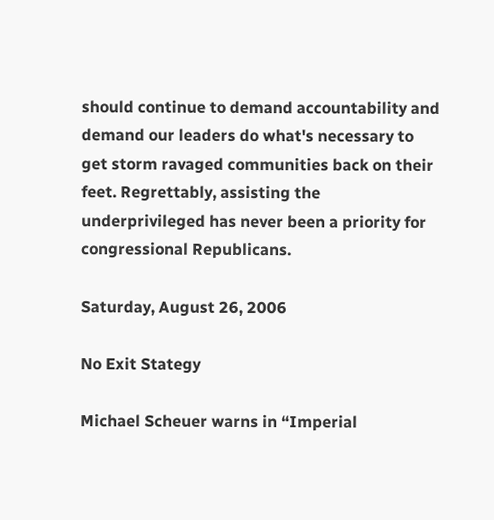should continue to demand accountability and demand our leaders do what's necessary to get storm ravaged communities back on their feet. Regrettably, assisting the underprivileged has never been a priority for congressional Republicans.

Saturday, August 26, 2006

No Exit Stategy

Michael Scheuer warns in “Imperial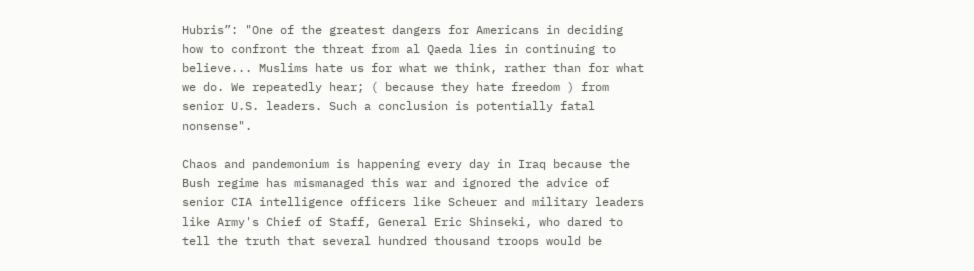Hubris”: "One of the greatest dangers for Americans in deciding how to confront the threat from al Qaeda lies in continuing to believe... Muslims hate us for what we think, rather than for what we do. We repeatedly hear; ( because they hate freedom ) from senior U.S. leaders. Such a conclusion is potentially fatal nonsense".

Chaos and pandemonium is happening every day in Iraq because the Bush regime has mismanaged this war and ignored the advice of senior CIA intelligence officers like Scheuer and military leaders like Army's Chief of Staff, General Eric Shinseki, who dared to tell the truth that several hundred thousand troops would be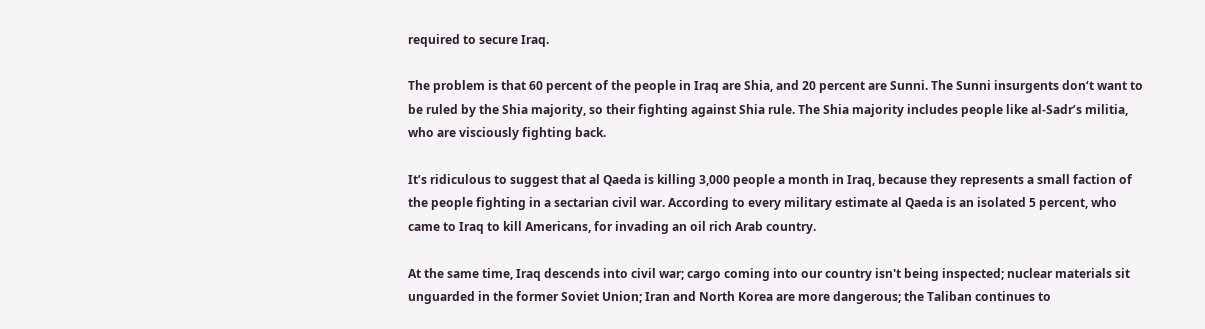required to secure Iraq.

The problem is that 60 percent of the people in Iraq are Shia, and 20 percent are Sunni. The Sunni insurgents don‘t want to be ruled by the Shia majority, so their fighting against Shia rule. The Shia majority includes people like al-Sadr’s militia, who are visciously fighting back.

It’s ridiculous to suggest that al Qaeda is killing 3,000 people a month in Iraq, because they represents a small faction of the people fighting in a sectarian civil war. According to every military estimate al Qaeda is an isolated 5 percent, who came to Iraq to kill Americans, for invading an oil rich Arab country.

At the same time, Iraq descends into civil war; cargo coming into our country isn't being inspected; nuclear materials sit unguarded in the former Soviet Union; Iran and North Korea are more dangerous; the Taliban continues to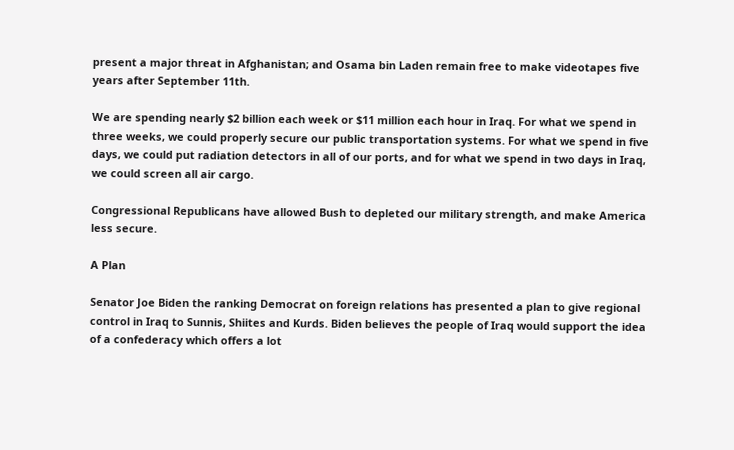present a major threat in Afghanistan; and Osama bin Laden remain free to make videotapes five years after September 11th.

We are spending nearly $2 billion each week or $11 million each hour in Iraq. For what we spend in three weeks, we could properly secure our public transportation systems. For what we spend in five days, we could put radiation detectors in all of our ports, and for what we spend in two days in Iraq, we could screen all air cargo.

Congressional Republicans have allowed Bush to depleted our military strength, and make America less secure.

A Plan

Senator Joe Biden the ranking Democrat on foreign relations has presented a plan to give regional control in Iraq to Sunnis, Shiites and Kurds. Biden believes the people of Iraq would support the idea of a confederacy which offers a lot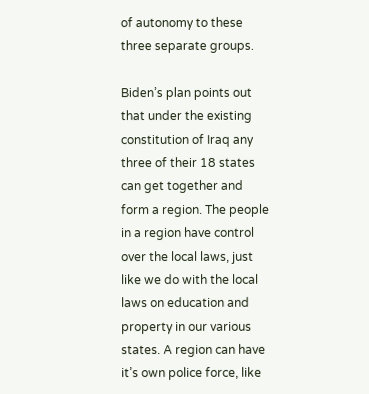of autonomy to these three separate groups.

Biden’s plan points out that under the existing constitution of Iraq any three of their 18 states can get together and form a region. The people in a region have control over the local laws, just like we do with the local laws on education and property in our various states. A region can have it’s own police force, like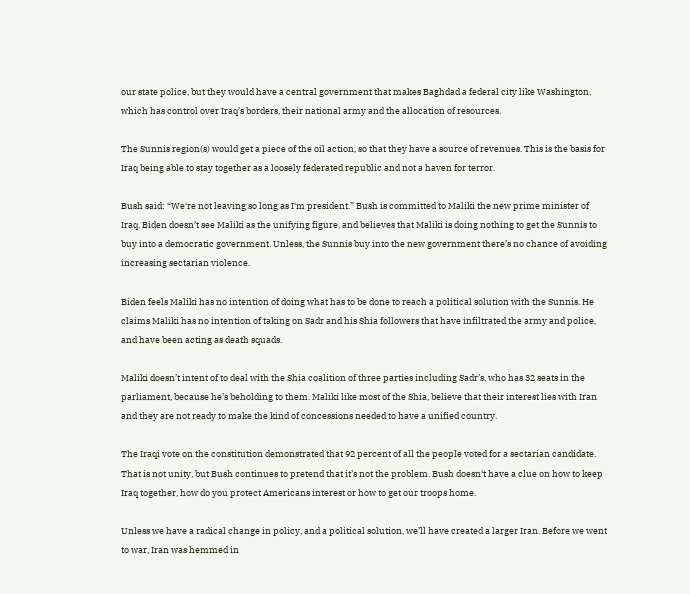our state police, but they would have a central government that makes Baghdad a federal city like Washington, which has control over Iraq’s borders, their national army and the allocation of resources.

The Sunnis region(s) would get a piece of the oil action, so that they have a source of revenues. This is the basis for Iraq being able to stay together as a loosely federated republic and not a haven for terror.

Bush said: “We‘re not leaving so long as I‘m president.” Bush is committed to Maliki the new prime minister of Iraq. Biden doesn’t see Maliki as the unifying figure, and believes that Maliki is doing nothing to get the Sunnis to buy into a democratic government. Unless, the Sunnis buy into the new government there’s no chance of avoiding increasing sectarian violence.

Biden feels Maliki has no intention of doing what has to be done to reach a political solution with the Sunnis. He claims Maliki has no intention of taking on Sadr and his Shia followers that have infiltrated the army and police, and have been acting as death squads.

Maliki doesn’t intent of to deal with the Shia coalition of three parties including Sadr’s, who has 32 seats in the parliament, because he’s beholding to them. Maliki like most of the Shia, believe that their interest lies with Iran and they are not ready to make the kind of concessions needed to have a unified country.

The Iraqi vote on the constitution demonstrated that 92 percent of all the people voted for a sectarian candidate. That is not unity, but Bush continues to pretend that it’s not the problem. Bush doesn‘t have a clue on how to keep Iraq together, how do you protect Americans interest or how to get our troops home.

Unless we have a radical change in policy, and a political solution, we’ll have created a larger Iran. Before we went to war, Iran was hemmed in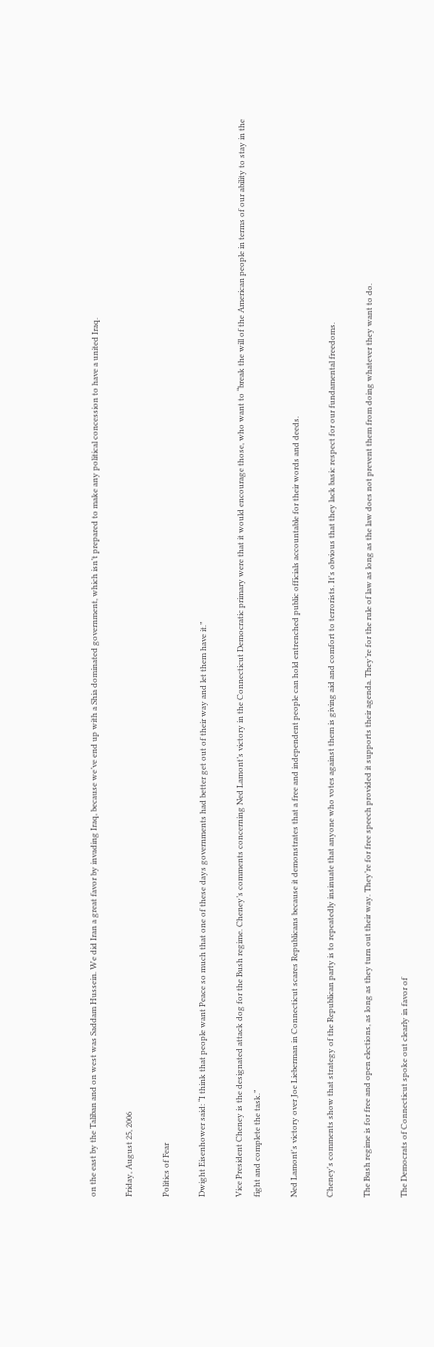on the east by the Taliban and on west was Saddam Hussein. We did Iran a great favor by invading Iraq, because we’ve end up with a Shia dominated government, which isn’t prepared to make any political concession to have a united Iraq.

Friday, August 25, 2006

Politics of Fear

Dwight Eisenhower said: “I think that people want Peace so much that one of these days governments had better get out of their way and let them have it.”

Vice President Cheney is the designated attack dog for the Bush regime. Cheney’s comments concerning Ned Lamont’s victory in the Connecticut Democratic primary were that it would encourage those, who want to “break the will of the American people in terms of our ability to stay in the fight and complete the task.”

Ned Lamont's victory over Joe Lieberman in Connecticut scares Republicans because it demonstrates that a free and independent people can hold entrenched public officials accountable for their words and deeds.

Cheney's comments show that strategy of the Republican party is to repeatedly insinuate that anyone who votes against them is giving aid and comfort to terrorists. It's obvious that they lack basic respect for our fundamental freedoms.

The Bush regime is for free and open elections, as long as they turn out their way. They’re for free speech provided it supports their agenda. They’re for the rule of law as long as the law does not prevent them from doing whatever they want to do.

The Democrats of Connecticut spoke out clearly in favor of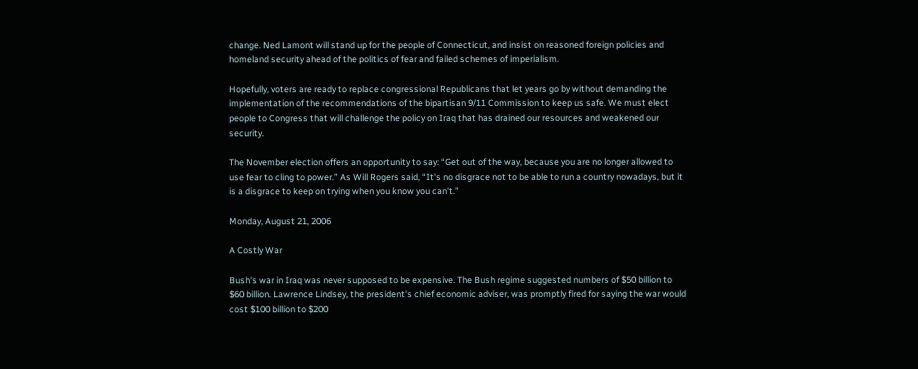change. Ned Lamont will stand up for the people of Connecticut, and insist on reasoned foreign policies and homeland security ahead of the politics of fear and failed schemes of imperialism.

Hopefully, voters are ready to replace congressional Republicans that let years go by without demanding the implementation of the recommendations of the bipartisan 9/11 Commission to keep us safe. We must elect people to Congress that will challenge the policy on Iraq that has drained our resources and weakened our security.

The November election offers an opportunity to say: “Get out of the way, because you are no longer allowed to use fear to cling to power.” As Will Rogers said, “It's no disgrace not to be able to run a country nowadays, but it is a disgrace to keep on trying when you know you can't.”

Monday, August 21, 2006

A Costly War

Bush's war in Iraq was never supposed to be expensive. The Bush regime suggested numbers of $50 billion to $60 billion. Lawrence Lindsey, the president's chief economic adviser, was promptly fired for saying the war would cost $100 billion to $200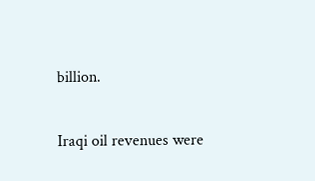billion.

Iraqi oil revenues were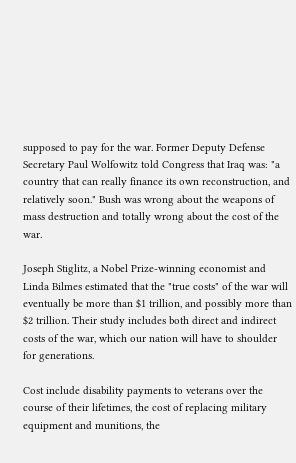supposed to pay for the war. Former Deputy Defense Secretary Paul Wolfowitz told Congress that Iraq was: "a country that can really finance its own reconstruction, and relatively soon." Bush was wrong about the weapons of mass destruction and totally wrong about the cost of the war.

Joseph Stiglitz, a Nobel Prize-winning economist and Linda Bilmes estimated that the "true costs" of the war will eventually be more than $1 trillion, and possibly more than $2 trillion. Their study includes both direct and indirect costs of the war, which our nation will have to shoulder for generations.

Cost include disability payments to veterans over the course of their lifetimes, the cost of replacing military equipment and munitions, the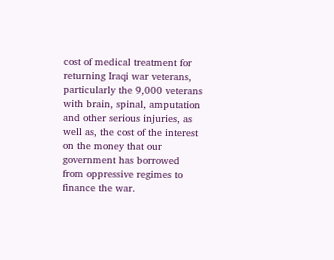cost of medical treatment for returning Iraqi war veterans, particularly the 9,000 veterans with brain, spinal, amputation and other serious injuries, as well as, the cost of the interest on the money that our government has borrowed from oppressive regimes to finance the war.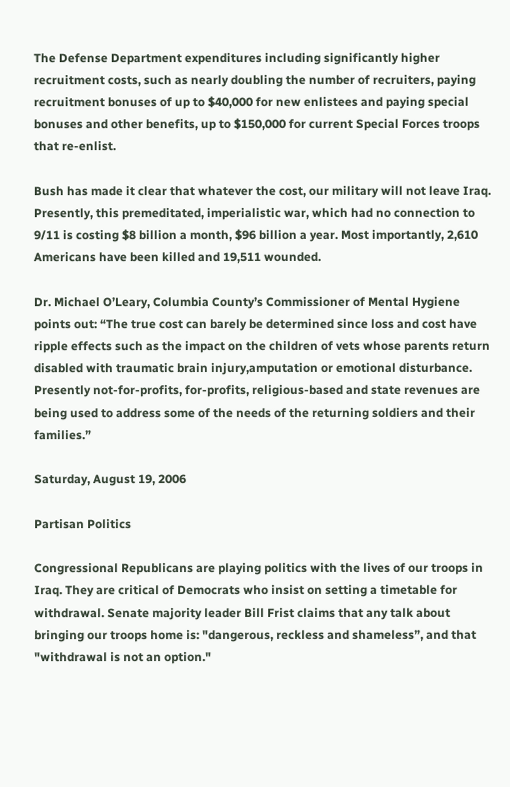The Defense Department expenditures including significantly higher recruitment costs, such as nearly doubling the number of recruiters, paying recruitment bonuses of up to $40,000 for new enlistees and paying special bonuses and other benefits, up to $150,000 for current Special Forces troops that re-enlist.

Bush has made it clear that whatever the cost, our military will not leave Iraq. Presently, this premeditated, imperialistic war, which had no connection to 9/11 is costing $8 billion a month, $96 billion a year. Most importantly, 2,610 Americans have been killed and 19,511 wounded.

Dr. Michael O’Leary, Columbia County’s Commissioner of Mental Hygiene points out: “The true cost can barely be determined since loss and cost have ripple effects such as the impact on the children of vets whose parents return disabled with traumatic brain injury,amputation or emotional disturbance. Presently not-for-profits, for-profits, religious-based and state revenues are being used to address some of the needs of the returning soldiers and their families.”

Saturday, August 19, 2006

Partisan Politics

Congressional Republicans are playing politics with the lives of our troops in Iraq. They are critical of Democrats who insist on setting a timetable for withdrawal. Senate majority leader Bill Frist claims that any talk about bringing our troops home is: "dangerous, reckless and shameless”, and that "withdrawal is not an option."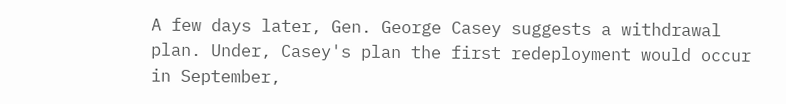A few days later, Gen. George Casey suggests a withdrawal plan. Under, Casey's plan the first redeployment would occur in September,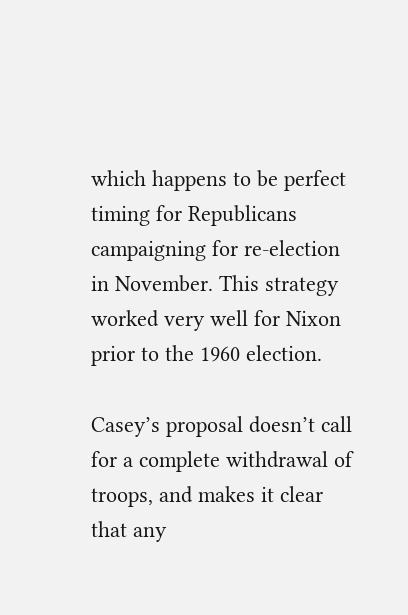which happens to be perfect timing for Republicans campaigning for re-election in November. This strategy worked very well for Nixon prior to the 1960 election.

Casey’s proposal doesn’t call for a complete withdrawal of troops, and makes it clear that any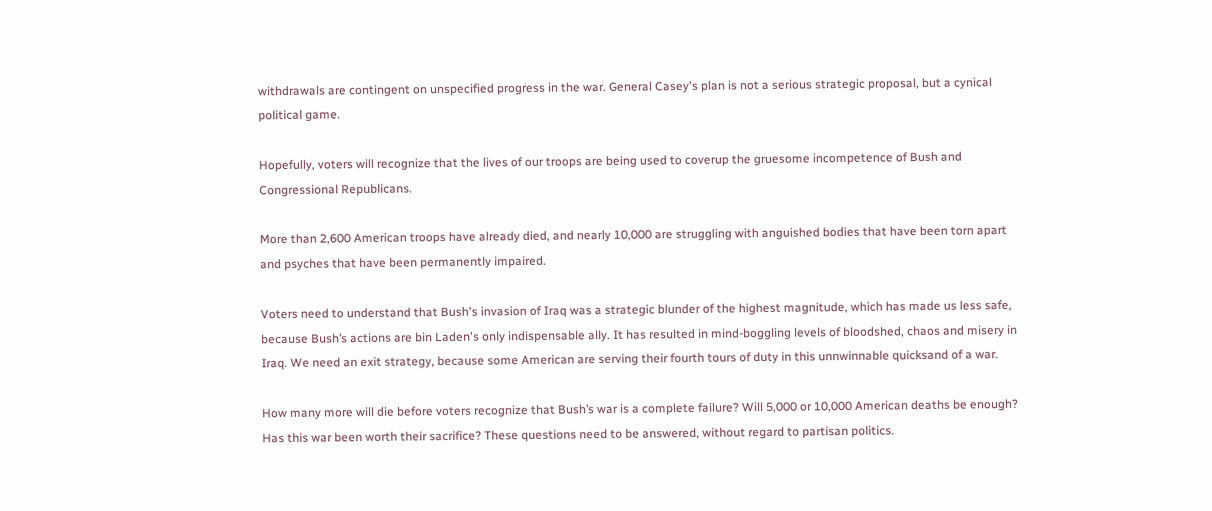withdrawals are contingent on unspecified progress in the war. General Casey's plan is not a serious strategic proposal, but a cynical political game.

Hopefully, voters will recognize that the lives of our troops are being used to coverup the gruesome incompetence of Bush and Congressional Republicans.

More than 2,600 American troops have already died, and nearly 10,000 are struggling with anguished bodies that have been torn apart and psyches that have been permanently impaired.

Voters need to understand that Bush's invasion of Iraq was a strategic blunder of the highest magnitude, which has made us less safe, because Bush’s actions are bin Laden's only indispensable ally. It has resulted in mind-boggling levels of bloodshed, chaos and misery in Iraq. We need an exit strategy, because some American are serving their fourth tours of duty in this unnwinnable quicksand of a war.

How many more will die before voters recognize that Bush’s war is a complete failure? Will 5,000 or 10,000 American deaths be enough? Has this war been worth their sacrifice? These questions need to be answered, without regard to partisan politics.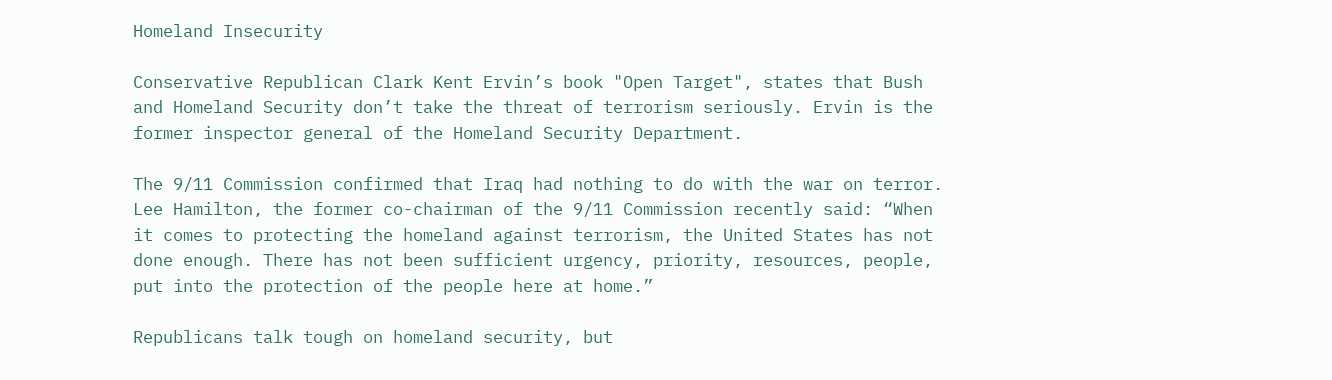Homeland Insecurity

Conservative Republican Clark Kent Ervin’s book "Open Target", states that Bush and Homeland Security don’t take the threat of terrorism seriously. Ervin is the former inspector general of the Homeland Security Department.

The 9/11 Commission confirmed that Iraq had nothing to do with the war on terror. Lee Hamilton, the former co-chairman of the 9/11 Commission recently said: “When it comes to protecting the homeland against terrorism, the United States has not done enough. There has not been sufficient urgency, priority, resources, people, put into the protection of the people here at home.”

Republicans talk tough on homeland security, but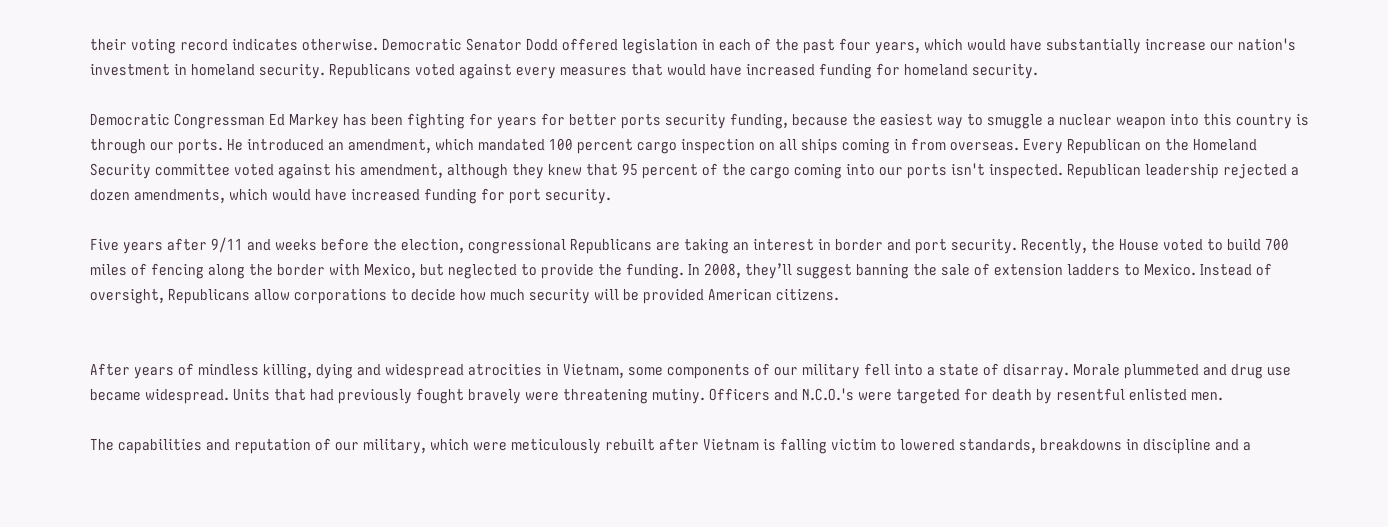their voting record indicates otherwise. Democratic Senator Dodd offered legislation in each of the past four years, which would have substantially increase our nation's investment in homeland security. Republicans voted against every measures that would have increased funding for homeland security.

Democratic Congressman Ed Markey has been fighting for years for better ports security funding, because the easiest way to smuggle a nuclear weapon into this country is through our ports. He introduced an amendment, which mandated 100 percent cargo inspection on all ships coming in from overseas. Every Republican on the Homeland Security committee voted against his amendment, although they knew that 95 percent of the cargo coming into our ports isn't inspected. Republican leadership rejected a dozen amendments, which would have increased funding for port security.

Five years after 9/11 and weeks before the election, congressional Republicans are taking an interest in border and port security. Recently, the House voted to build 700 miles of fencing along the border with Mexico, but neglected to provide the funding. In 2008, they’ll suggest banning the sale of extension ladders to Mexico. Instead of oversight, Republicans allow corporations to decide how much security will be provided American citizens.


After years of mindless killing, dying and widespread atrocities in Vietnam, some components of our military fell into a state of disarray. Morale plummeted and drug use became widespread. Units that had previously fought bravely were threatening mutiny. Officers and N.C.O.'s were targeted for death by resentful enlisted men.

The capabilities and reputation of our military, which were meticulously rebuilt after Vietnam is falling victim to lowered standards, breakdowns in discipline and a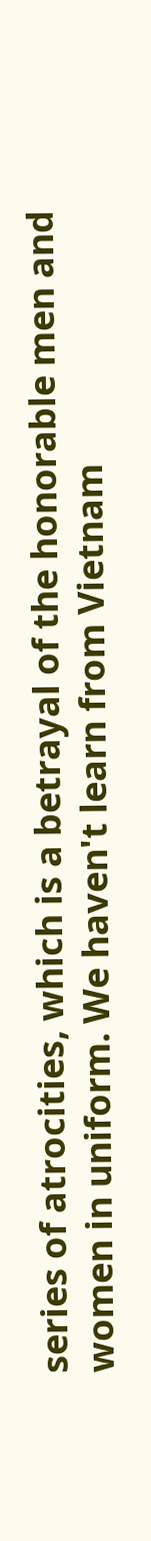series of atrocities, which is a betrayal of the honorable men and women in uniform. We haven't learn from Vietnam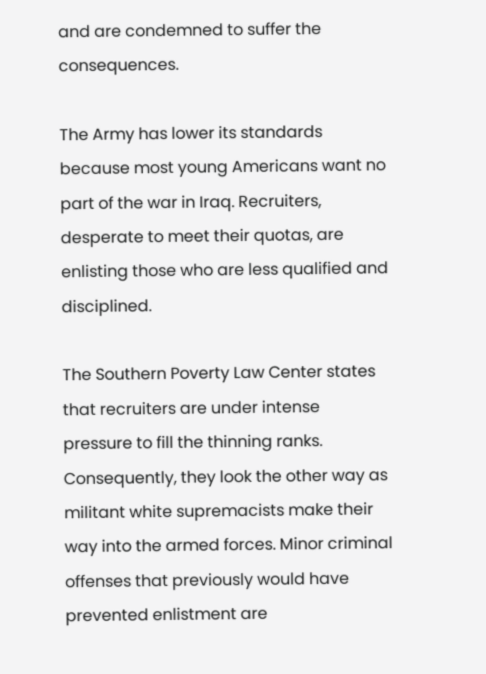and are condemned to suffer the consequences.

The Army has lower its standards because most young Americans want no part of the war in Iraq. Recruiters, desperate to meet their quotas, are enlisting those who are less qualified and disciplined.

The Southern Poverty Law Center states that recruiters are under intense pressure to fill the thinning ranks. Consequently, they look the other way as militant white supremacists make their way into the armed forces. Minor criminal offenses that previously would have prevented enlistment are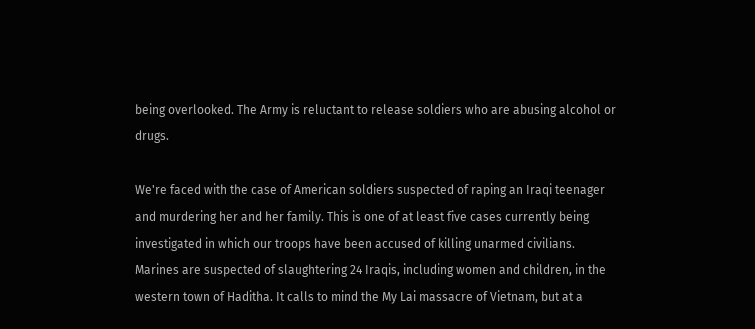being overlooked. The Army is reluctant to release soldiers who are abusing alcohol or drugs.

We're faced with the case of American soldiers suspected of raping an Iraqi teenager and murdering her and her family. This is one of at least five cases currently being investigated in which our troops have been accused of killing unarmed civilians. Marines are suspected of slaughtering 24 Iraqis, including women and children, in the western town of Haditha. It calls to mind the My Lai massacre of Vietnam, but at a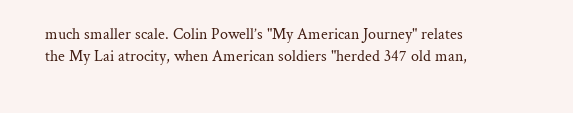much smaller scale. Colin Powell’s "My American Journey" relates the My Lai atrocity, when American soldiers "herded 347 old man,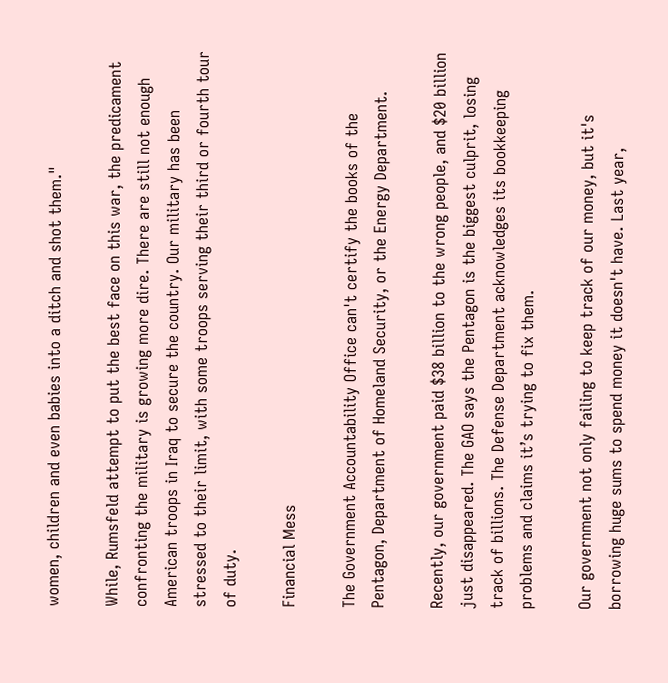women, children and even babies into a ditch and shot them."

While, Rumsfeld attempt to put the best face on this war, the predicament confronting the military is growing more dire. There are still not enough American troops in Iraq to secure the country. Our military has been stressed to their limit, with some troops serving their third or fourth tour of duty.

Financial Mess

The Government Accountability Office can't certify the books of the Pentagon, Department of Homeland Security, or the Energy Department.

Recently, our government paid $38 billion to the wrong people, and $20 billion just disappeared. The GAO says the Pentagon is the biggest culprit, losing track of billions. The Defense Department acknowledges its bookkeeping problems and claims it’s trying to fix them.

Our government not only failing to keep track of our money, but it's borrowing huge sums to spend money it doesn't have. Last year,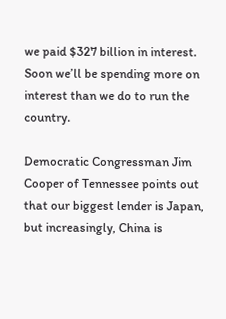we paid $327 billion in interest. Soon we’ll be spending more on interest than we do to run the country.

Democratic Congressman Jim Cooper of Tennessee points out that our biggest lender is Japan, but increasingly, China is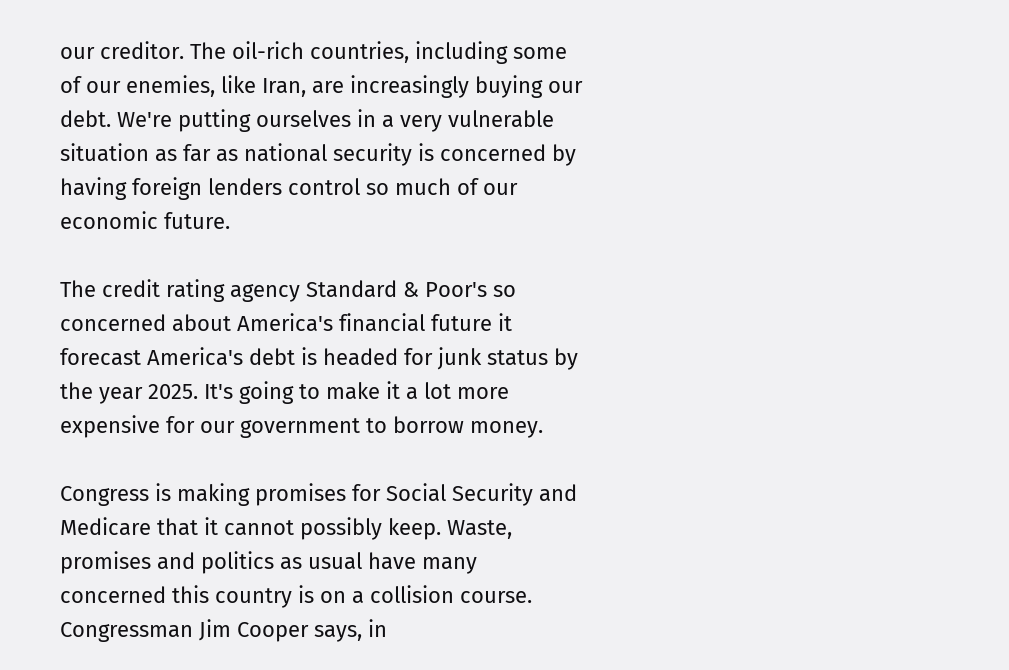our creditor. The oil-rich countries, including some of our enemies, like Iran, are increasingly buying our debt. We're putting ourselves in a very vulnerable situation as far as national security is concerned by having foreign lenders control so much of our economic future.

The credit rating agency Standard & Poor's so concerned about America's financial future it forecast America's debt is headed for junk status by the year 2025. It's going to make it a lot more expensive for our government to borrow money.

Congress is making promises for Social Security and Medicare that it cannot possibly keep. Waste, promises and politics as usual have many concerned this country is on a collision course. Congressman Jim Cooper says, in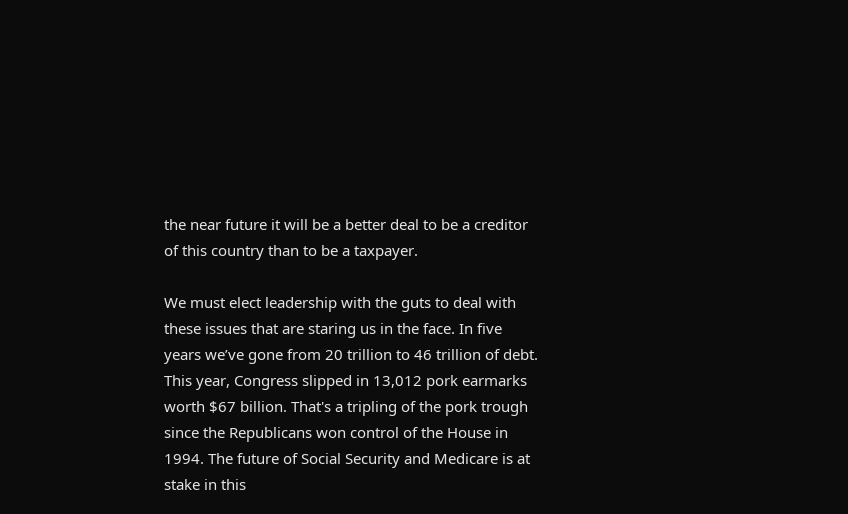the near future it will be a better deal to be a creditor of this country than to be a taxpayer.

We must elect leadership with the guts to deal with these issues that are staring us in the face. In five years we’ve gone from 20 trillion to 46 trillion of debt. This year, Congress slipped in 13,012 pork earmarks worth $67 billion. That's a tripling of the pork trough since the Republicans won control of the House in 1994. The future of Social Security and Medicare is at stake in this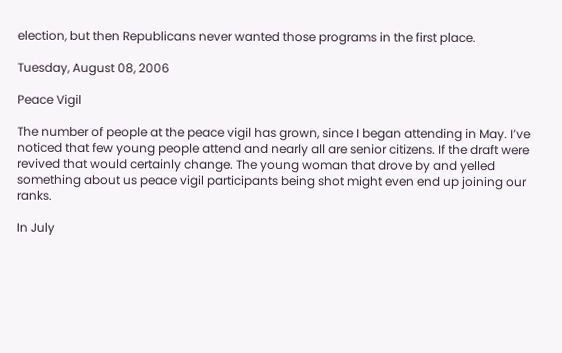election, but then Republicans never wanted those programs in the first place.

Tuesday, August 08, 2006

Peace Vigil

The number of people at the peace vigil has grown, since I began attending in May. I’ve noticed that few young people attend and nearly all are senior citizens. If the draft were revived that would certainly change. The young woman that drove by and yelled something about us peace vigil participants being shot might even end up joining our ranks.

In July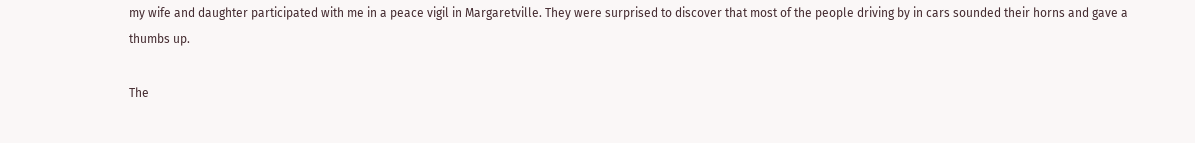my wife and daughter participated with me in a peace vigil in Margaretville. They were surprised to discover that most of the people driving by in cars sounded their horns and gave a thumbs up.

The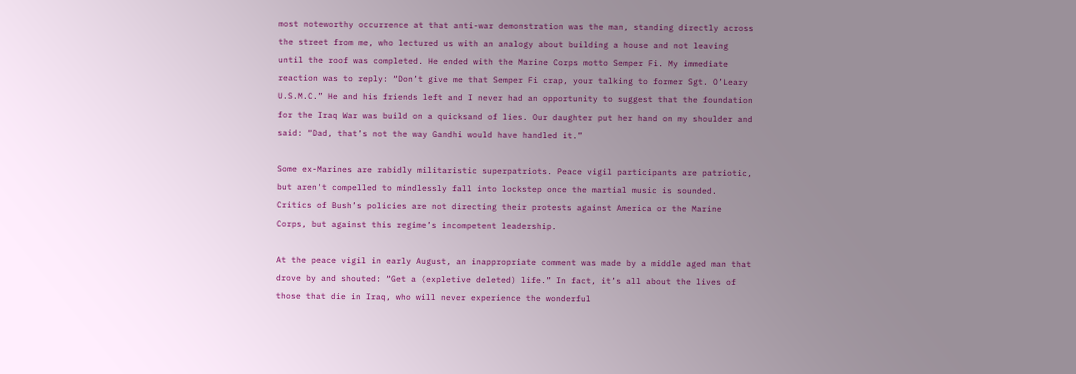most noteworthy occurrence at that anti-war demonstration was the man, standing directly across the street from me, who lectured us with an analogy about building a house and not leaving until the roof was completed. He ended with the Marine Corps motto Semper Fi. My immediate reaction was to reply: “Don’t give me that Semper Fi crap, your talking to former Sgt. O’Leary U.S.M.C.” He and his friends left and I never had an opportunity to suggest that the foundation for the Iraq War was build on a quicksand of lies. Our daughter put her hand on my shoulder and said: “Dad, that’s not the way Gandhi would have handled it.”

Some ex-Marines are rabidly militaristic superpatriots. Peace vigil participants are patriotic, but aren't compelled to mindlessly fall into lockstep once the martial music is sounded. Critics of Bush’s policies are not directing their protests against America or the Marine Corps, but against this regime’s incompetent leadership.

At the peace vigil in early August, an inappropriate comment was made by a middle aged man that drove by and shouted: “Get a (expletive deleted) life.” In fact, it’s all about the lives of those that die in Iraq, who will never experience the wonderful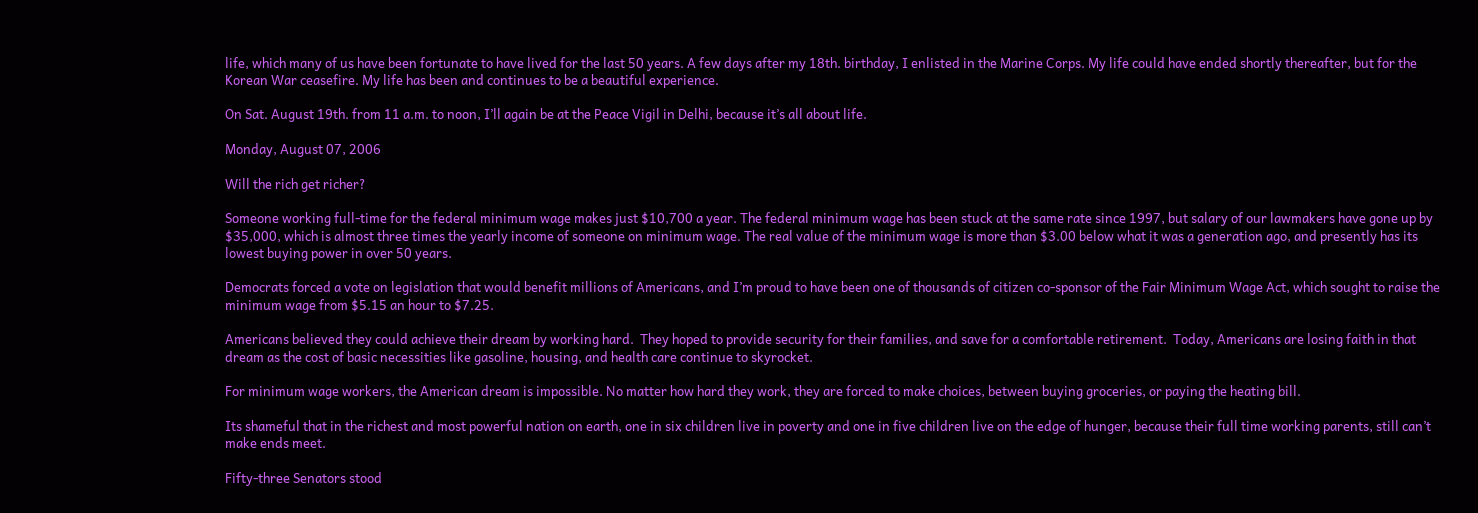life, which many of us have been fortunate to have lived for the last 50 years. A few days after my 18th. birthday, I enlisted in the Marine Corps. My life could have ended shortly thereafter, but for the Korean War ceasefire. My life has been and continues to be a beautiful experience.

On Sat. August 19th. from 11 a.m. to noon, I’ll again be at the Peace Vigil in Delhi, because it’s all about life.

Monday, August 07, 2006

Will the rich get richer?

Someone working full-time for the federal minimum wage makes just $10,700 a year. The federal minimum wage has been stuck at the same rate since 1997, but salary of our lawmakers have gone up by $35,000, which is almost three times the yearly income of someone on minimum wage. The real value of the minimum wage is more than $3.00 below what it was a generation ago, and presently has its lowest buying power in over 50 years.

Democrats forced a vote on legislation that would benefit millions of Americans, and I’m proud to have been one of thousands of citizen co-sponsor of the Fair Minimum Wage Act, which sought to raise the minimum wage from $5.15 an hour to $7.25.

Americans believed they could achieve their dream by working hard.  They hoped to provide security for their families, and save for a comfortable retirement.  Today, Americans are losing faith in that dream as the cost of basic necessities like gasoline, housing, and health care continue to skyrocket.

For minimum wage workers, the American dream is impossible. No matter how hard they work, they are forced to make choices, between buying groceries, or paying the heating bill.

Its shameful that in the richest and most powerful nation on earth, one in six children live in poverty and one in five children live on the edge of hunger, because their full time working parents, still can’t make ends meet.

Fifty-three Senators stood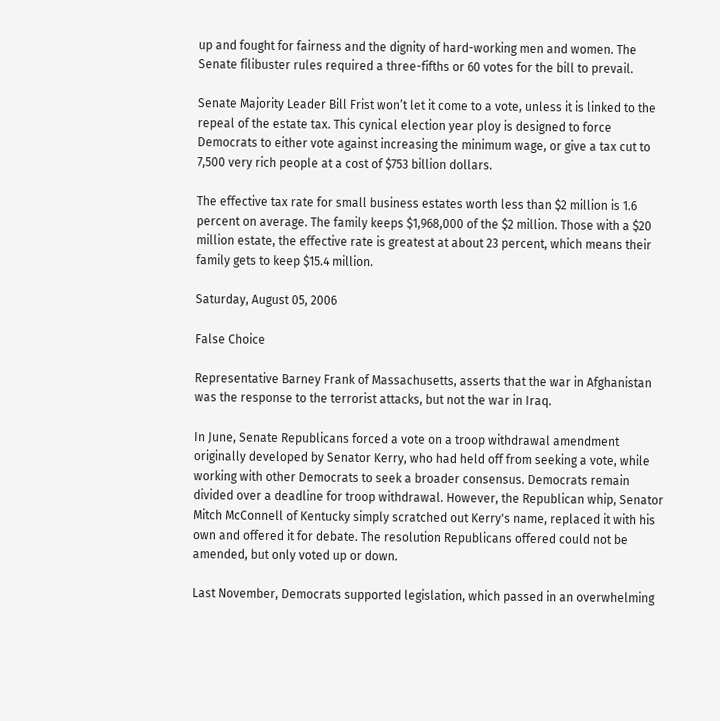up and fought for fairness and the dignity of hard-working men and women. The Senate filibuster rules required a three-fifths or 60 votes for the bill to prevail.

Senate Majority Leader Bill Frist won’t let it come to a vote, unless it is linked to the repeal of the estate tax. This cynical election year ploy is designed to force Democrats to either vote against increasing the minimum wage, or give a tax cut to 7,500 very rich people at a cost of $753 billion dollars.

The effective tax rate for small business estates worth less than $2 million is 1.6 percent on average. The family keeps $1,968,000 of the $2 million. Those with a $20 million estate, the effective rate is greatest at about 23 percent, which means their family gets to keep $15.4 million.

Saturday, August 05, 2006

False Choice

Representative Barney Frank of Massachusetts, asserts that the war in Afghanistan was the response to the terrorist attacks, but not the war in Iraq.

In June, Senate Republicans forced a vote on a troop withdrawal amendment originally developed by Senator Kerry, who had held off from seeking a vote, while working with other Democrats to seek a broader consensus. Democrats remain divided over a deadline for troop withdrawal. However, the Republican whip, Senator Mitch McConnell of Kentucky simply scratched out Kerry's name, replaced it with his own and offered it for debate. The resolution Republicans offered could not be amended, but only voted up or down.

Last November, Democrats supported legislation, which passed in an overwhelming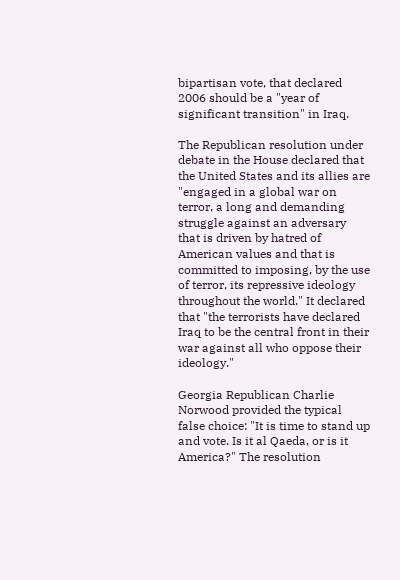bipartisan vote, that declared 2006 should be a "year of significant transition" in Iraq.

The Republican resolution under debate in the House declared that the United States and its allies are "engaged in a global war on terror, a long and demanding struggle against an adversary that is driven by hatred of American values and that is committed to imposing, by the use of terror, its repressive ideology throughout the world." It declared that "the terrorists have declared Iraq to be the central front in their war against all who oppose their ideology."

Georgia Republican Charlie Norwood provided the typical false choice: "It is time to stand up and vote. Is it al Qaeda, or is it America?" The resolution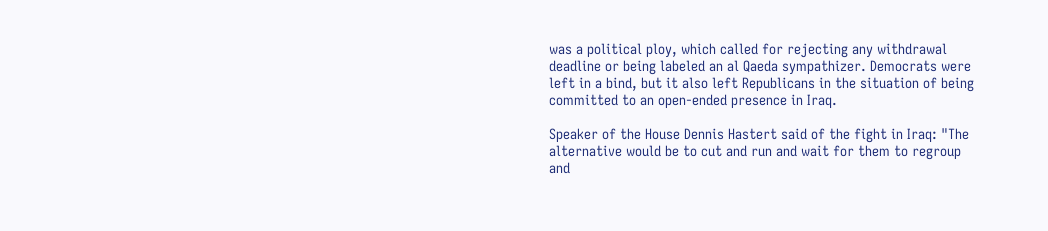was a political ploy, which called for rejecting any withdrawal deadline or being labeled an al Qaeda sympathizer. Democrats were left in a bind, but it also left Republicans in the situation of being committed to an open-ended presence in Iraq.

Speaker of the House Dennis Hastert said of the fight in Iraq: "The alternative would be to cut and run and wait for them to regroup and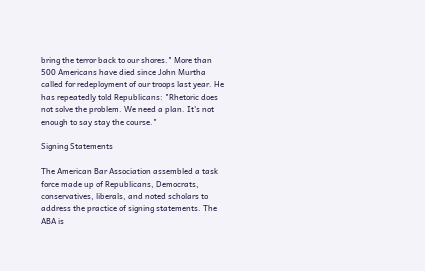bring the terror back to our shores." More than 500 Americans have died since John Murtha called for redeployment of our troops last year. He has repeatedly told Republicans: "Rhetoric does not solve the problem. We need a plan. It's not enough to say stay the course."

Signing Statements

The American Bar Association assembled a task force made up of Republicans, Democrats, conservatives, liberals, and noted scholars to address the practice of signing statements. The ABA is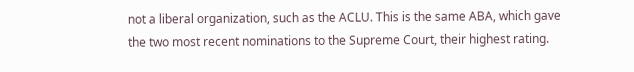not a liberal organization, such as the ACLU. This is the same ABA, which gave the two most recent nominations to the Supreme Court, their highest rating.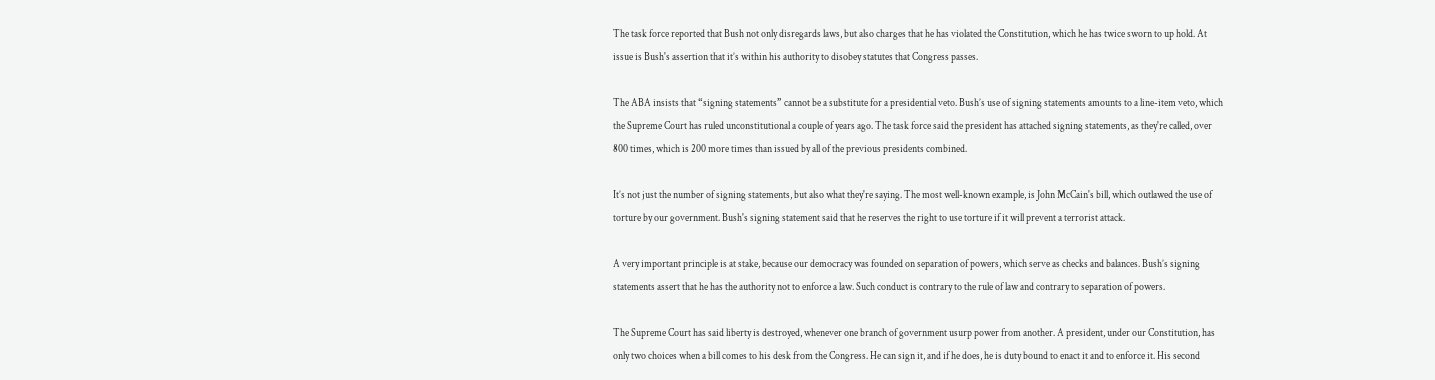The task force reported that Bush not only disregards laws, but also charges that he has violated the Constitution, which he has twice sworn to up hold. At issue is Bush's assertion that it’s within his authority to disobey statutes that Congress passes.

The ABA insists that “signing statements” cannot be a substitute for a presidential veto. Bush’s use of signing statements amounts to a line-item veto, which the Supreme Court has ruled unconstitutional a couple of years ago. The task force said the president has attached signing statements, as they're called, over 800 times, which is 200 more times than issued by all of the previous presidents combined.

It’s not just the number of signing statements, but also what they're saying. The most well-known example, is John McCain's bill, which outlawed the use of torture by our government. Bush's signing statement said that he reserves the right to use torture if it will prevent a terrorist attack.

A very important principle is at stake, because our democracy was founded on separation of powers, which serve as checks and balances. Bush’s signing statements assert that he has the authority not to enforce a law. Such conduct is contrary to the rule of law and contrary to separation of powers.

The Supreme Court has said liberty is destroyed, whenever one branch of government usurp power from another. A president, under our Constitution, has only two choices when a bill comes to his desk from the Congress. He can sign it, and if he does, he is duty bound to enact it and to enforce it. His second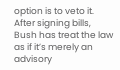option is to veto it. After signing bills, Bush has treat the law as if it’s merely an advisory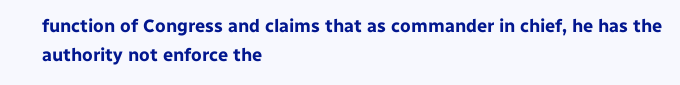function of Congress and claims that as commander in chief, he has the authority not enforce the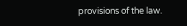provisions of the law.